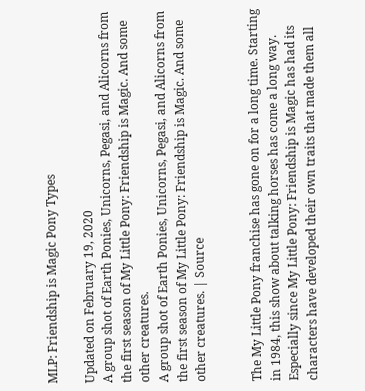MLP: Friendship is Magic Pony Types

Updated on February 19, 2020
A group shot of Earth Ponies, Unicorns, Pegasi, and Alicorns from the first season of My Little Pony: Friendship is Magic. And some other creatures.
A group shot of Earth Ponies, Unicorns, Pegasi, and Alicorns from the first season of My Little Pony: Friendship is Magic. And some other creatures. | Source


The My Little Pony franchise has gone on for a long time. Starting in 1984, this show about talking horses has come a long way. Especially since My Little Pony: Friendship is Magic has had its characters have developed their own traits that made them all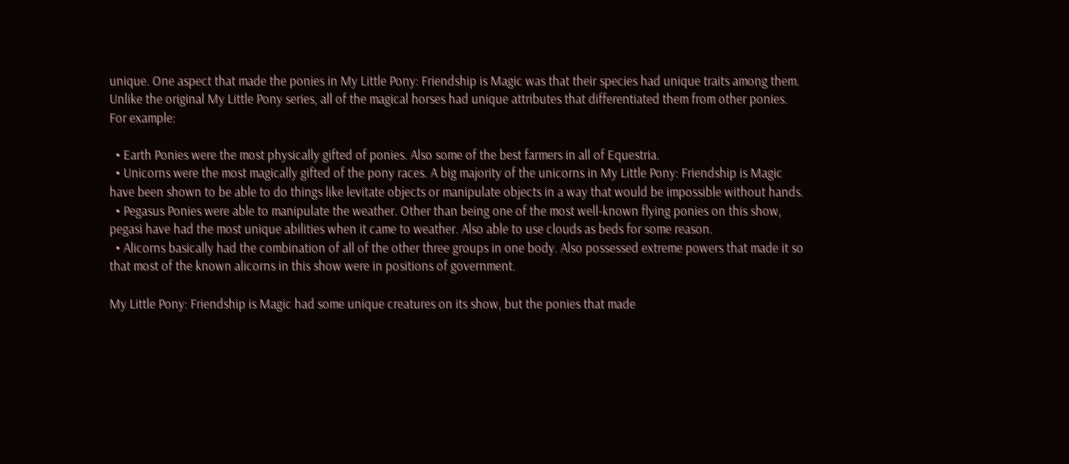unique. One aspect that made the ponies in My Little Pony: Friendship is Magic was that their species had unique traits among them. Unlike the original My Little Pony series, all of the magical horses had unique attributes that differentiated them from other ponies. For example:

  • Earth Ponies were the most physically gifted of ponies. Also some of the best farmers in all of Equestria.
  • Unicorns were the most magically gifted of the pony races. A big majority of the unicorns in My Little Pony: Friendship is Magic have been shown to be able to do things like levitate objects or manipulate objects in a way that would be impossible without hands.
  • Pegasus Ponies were able to manipulate the weather. Other than being one of the most well-known flying ponies on this show, pegasi have had the most unique abilities when it came to weather. Also able to use clouds as beds for some reason.
  • Alicorns basically had the combination of all of the other three groups in one body. Also possessed extreme powers that made it so that most of the known alicorns in this show were in positions of government.

My Little Pony: Friendship is Magic had some unique creatures on its show, but the ponies that made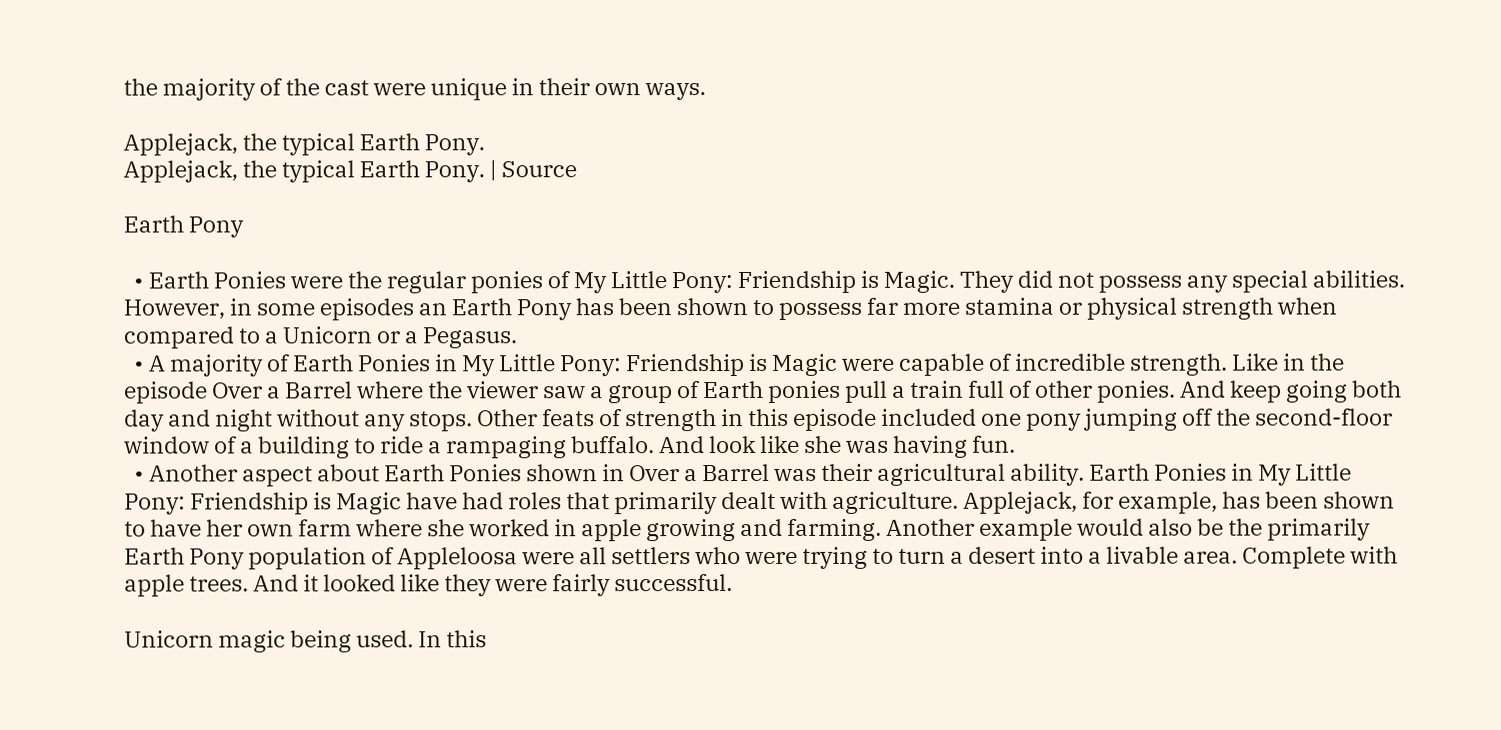the majority of the cast were unique in their own ways.

Applejack, the typical Earth Pony.
Applejack, the typical Earth Pony. | Source

Earth Pony

  • Earth Ponies were the regular ponies of My Little Pony: Friendship is Magic. They did not possess any special abilities. However, in some episodes an Earth Pony has been shown to possess far more stamina or physical strength when compared to a Unicorn or a Pegasus.
  • A majority of Earth Ponies in My Little Pony: Friendship is Magic were capable of incredible strength. Like in the episode Over a Barrel where the viewer saw a group of Earth ponies pull a train full of other ponies. And keep going both day and night without any stops. Other feats of strength in this episode included one pony jumping off the second-floor window of a building to ride a rampaging buffalo. And look like she was having fun.
  • Another aspect about Earth Ponies shown in Over a Barrel was their agricultural ability. Earth Ponies in My Little Pony: Friendship is Magic have had roles that primarily dealt with agriculture. Applejack, for example, has been shown to have her own farm where she worked in apple growing and farming. Another example would also be the primarily Earth Pony population of Appleloosa were all settlers who were trying to turn a desert into a livable area. Complete with apple trees. And it looked like they were fairly successful.

Unicorn magic being used. In this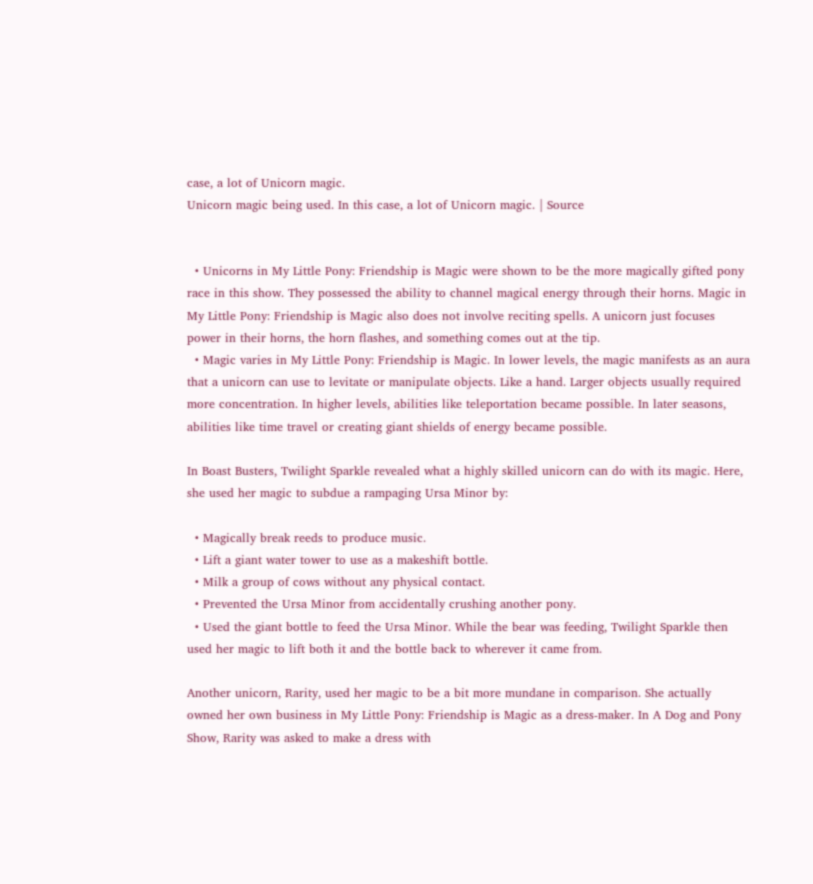case, a lot of Unicorn magic.
Unicorn magic being used. In this case, a lot of Unicorn magic. | Source


  • Unicorns in My Little Pony: Friendship is Magic were shown to be the more magically gifted pony race in this show. They possessed the ability to channel magical energy through their horns. Magic in My Little Pony: Friendship is Magic also does not involve reciting spells. A unicorn just focuses power in their horns, the horn flashes, and something comes out at the tip.
  • Magic varies in My Little Pony: Friendship is Magic. In lower levels, the magic manifests as an aura that a unicorn can use to levitate or manipulate objects. Like a hand. Larger objects usually required more concentration. In higher levels, abilities like teleportation became possible. In later seasons, abilities like time travel or creating giant shields of energy became possible.

In Boast Busters, Twilight Sparkle revealed what a highly skilled unicorn can do with its magic. Here, she used her magic to subdue a rampaging Ursa Minor by:

  • Magically break reeds to produce music.
  • Lift a giant water tower to use as a makeshift bottle.
  • Milk a group of cows without any physical contact.
  • Prevented the Ursa Minor from accidentally crushing another pony.
  • Used the giant bottle to feed the Ursa Minor. While the bear was feeding, Twilight Sparkle then used her magic to lift both it and the bottle back to wherever it came from.

Another unicorn, Rarity, used her magic to be a bit more mundane in comparison. She actually owned her own business in My Little Pony: Friendship is Magic as a dress-maker. In A Dog and Pony Show, Rarity was asked to make a dress with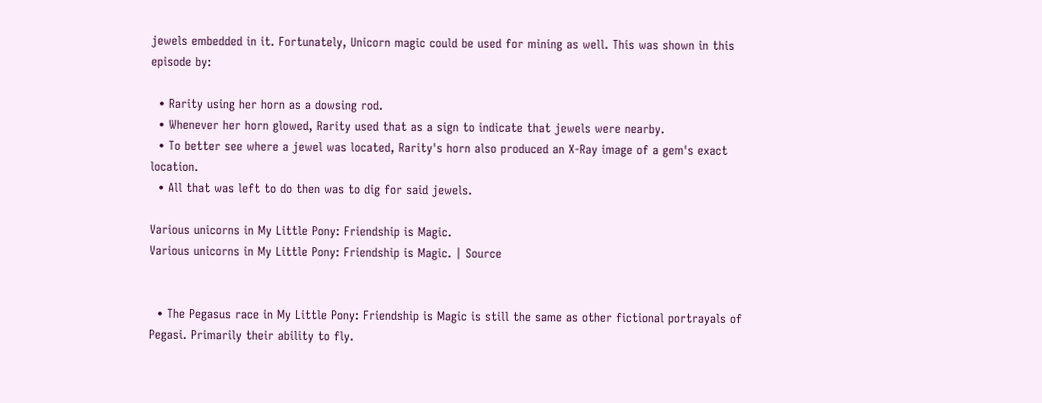jewels embedded in it. Fortunately, Unicorn magic could be used for mining as well. This was shown in this episode by:

  • Rarity using her horn as a dowsing rod.
  • Whenever her horn glowed, Rarity used that as a sign to indicate that jewels were nearby.
  • To better see where a jewel was located, Rarity's horn also produced an X-Ray image of a gem's exact location.
  • All that was left to do then was to dig for said jewels.

Various unicorns in My Little Pony: Friendship is Magic.
Various unicorns in My Little Pony: Friendship is Magic. | Source


  • The Pegasus race in My Little Pony: Friendship is Magic is still the same as other fictional portrayals of Pegasi. Primarily their ability to fly.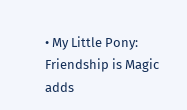• My Little Pony: Friendship is Magic adds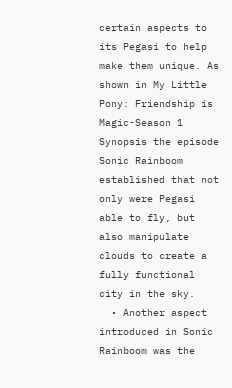certain aspects to its Pegasi to help make them unique. As shown in My Little Pony: Friendship is Magic-Season 1 Synopsis the episode Sonic Rainboom established that not only were Pegasi able to fly, but also manipulate clouds to create a fully functional city in the sky.
  • Another aspect introduced in Sonic Rainboom was the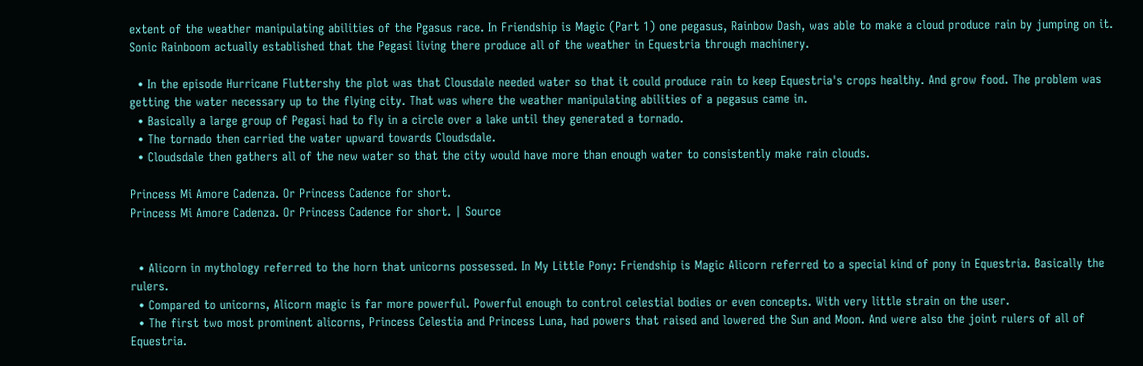extent of the weather manipulating abilities of the Pgasus race. In Friendship is Magic (Part 1) one pegasus, Rainbow Dash, was able to make a cloud produce rain by jumping on it. Sonic Rainboom actually established that the Pegasi living there produce all of the weather in Equestria through machinery.

  • In the episode Hurricane Fluttershy the plot was that Clousdale needed water so that it could produce rain to keep Equestria's crops healthy. And grow food. The problem was getting the water necessary up to the flying city. That was where the weather manipulating abilities of a pegasus came in.
  • Basically a large group of Pegasi had to fly in a circle over a lake until they generated a tornado.
  • The tornado then carried the water upward towards Cloudsdale.
  • Cloudsdale then gathers all of the new water so that the city would have more than enough water to consistently make rain clouds.

Princess Mi Amore Cadenza. Or Princess Cadence for short.
Princess Mi Amore Cadenza. Or Princess Cadence for short. | Source


  • Alicorn in mythology referred to the horn that unicorns possessed. In My Little Pony: Friendship is Magic Alicorn referred to a special kind of pony in Equestria. Basically the rulers.
  • Compared to unicorns, Alicorn magic is far more powerful. Powerful enough to control celestial bodies or even concepts. With very little strain on the user.
  • The first two most prominent alicorns, Princess Celestia and Princess Luna, had powers that raised and lowered the Sun and Moon. And were also the joint rulers of all of Equestria.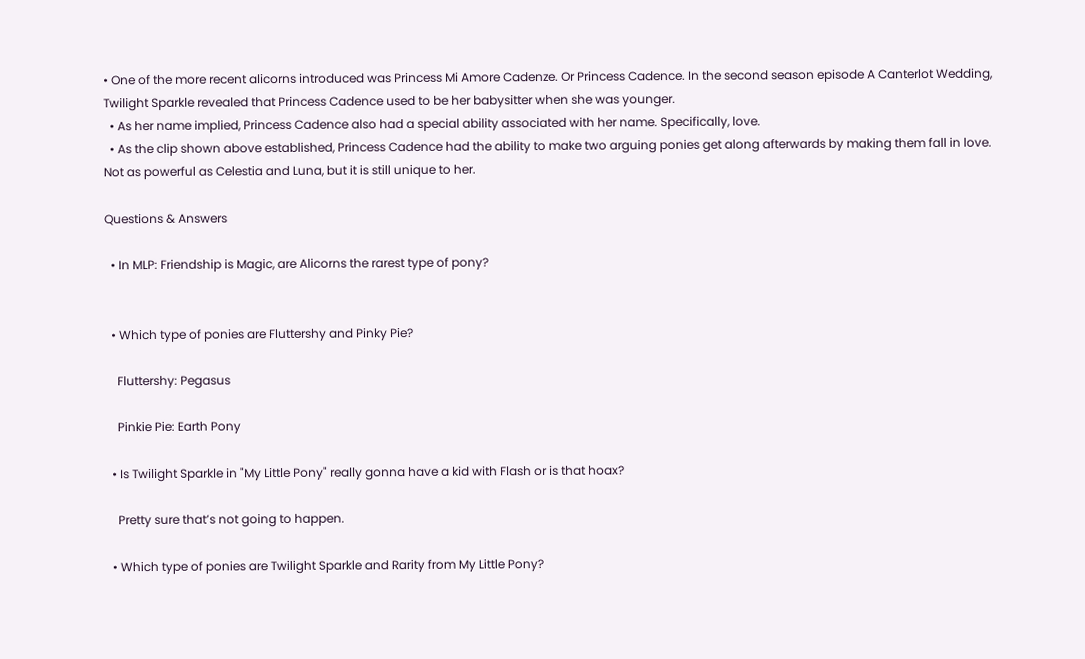• One of the more recent alicorns introduced was Princess Mi Amore Cadenze. Or Princess Cadence. In the second season episode A Canterlot Wedding, Twilight Sparkle revealed that Princess Cadence used to be her babysitter when she was younger.
  • As her name implied, Princess Cadence also had a special ability associated with her name. Specifically, love.
  • As the clip shown above established, Princess Cadence had the ability to make two arguing ponies get along afterwards by making them fall in love. Not as powerful as Celestia and Luna, but it is still unique to her.

Questions & Answers

  • In MLP: Friendship is Magic, are Alicorns the rarest type of pony?


  • Which type of ponies are Fluttershy and Pinky Pie?

    Fluttershy: Pegasus

    Pinkie Pie: Earth Pony

  • Is Twilight Sparkle in "My Little Pony" really gonna have a kid with Flash or is that hoax?

    Pretty sure that’s not going to happen.

  • Which type of ponies are Twilight Sparkle and Rarity from My Little Pony?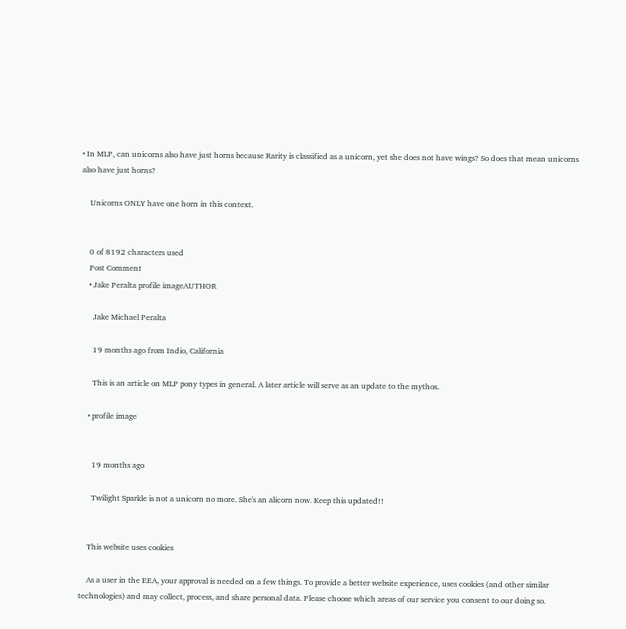• In MLP, can unicorns also have just horns because Rarity is classified as a unicorn, yet she does not have wings? So does that mean unicorns also have just horns?

    Unicorns ONLY have one horn in this context.


    0 of 8192 characters used
    Post Comment
    • Jake Peralta profile imageAUTHOR

      Jake Michael Peralta

      19 months ago from Indio, California

      This is an article on MLP pony types in general. A later article will serve as an update to the mythos.

    • profile image


      19 months ago

      Twilight Sparkle is not a unicorn no more. She's an alicorn now. Keep this updated!!


    This website uses cookies

    As a user in the EEA, your approval is needed on a few things. To provide a better website experience, uses cookies (and other similar technologies) and may collect, process, and share personal data. Please choose which areas of our service you consent to our doing so.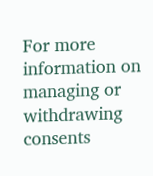For more information on managing or withdrawing consents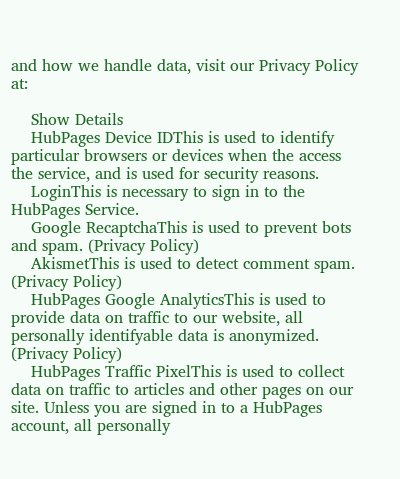and how we handle data, visit our Privacy Policy at:

    Show Details
    HubPages Device IDThis is used to identify particular browsers or devices when the access the service, and is used for security reasons.
    LoginThis is necessary to sign in to the HubPages Service.
    Google RecaptchaThis is used to prevent bots and spam. (Privacy Policy)
    AkismetThis is used to detect comment spam. (Privacy Policy)
    HubPages Google AnalyticsThis is used to provide data on traffic to our website, all personally identifyable data is anonymized. (Privacy Policy)
    HubPages Traffic PixelThis is used to collect data on traffic to articles and other pages on our site. Unless you are signed in to a HubPages account, all personally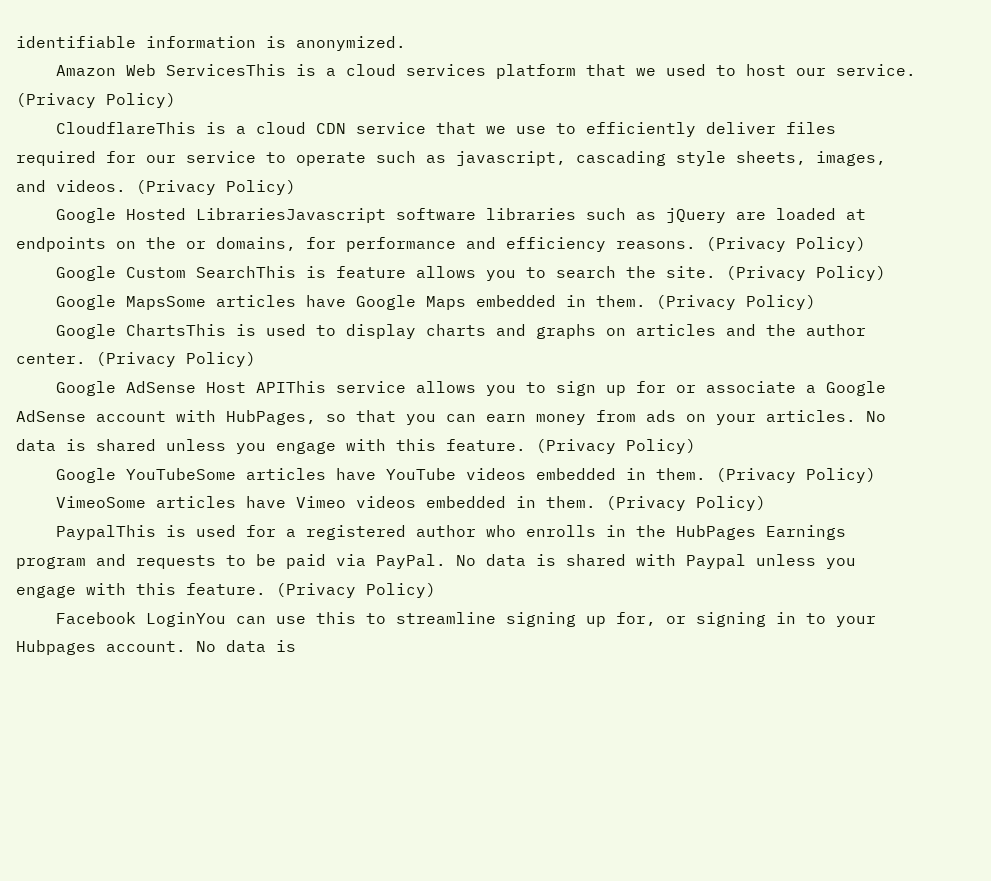identifiable information is anonymized.
    Amazon Web ServicesThis is a cloud services platform that we used to host our service. (Privacy Policy)
    CloudflareThis is a cloud CDN service that we use to efficiently deliver files required for our service to operate such as javascript, cascading style sheets, images, and videos. (Privacy Policy)
    Google Hosted LibrariesJavascript software libraries such as jQuery are loaded at endpoints on the or domains, for performance and efficiency reasons. (Privacy Policy)
    Google Custom SearchThis is feature allows you to search the site. (Privacy Policy)
    Google MapsSome articles have Google Maps embedded in them. (Privacy Policy)
    Google ChartsThis is used to display charts and graphs on articles and the author center. (Privacy Policy)
    Google AdSense Host APIThis service allows you to sign up for or associate a Google AdSense account with HubPages, so that you can earn money from ads on your articles. No data is shared unless you engage with this feature. (Privacy Policy)
    Google YouTubeSome articles have YouTube videos embedded in them. (Privacy Policy)
    VimeoSome articles have Vimeo videos embedded in them. (Privacy Policy)
    PaypalThis is used for a registered author who enrolls in the HubPages Earnings program and requests to be paid via PayPal. No data is shared with Paypal unless you engage with this feature. (Privacy Policy)
    Facebook LoginYou can use this to streamline signing up for, or signing in to your Hubpages account. No data is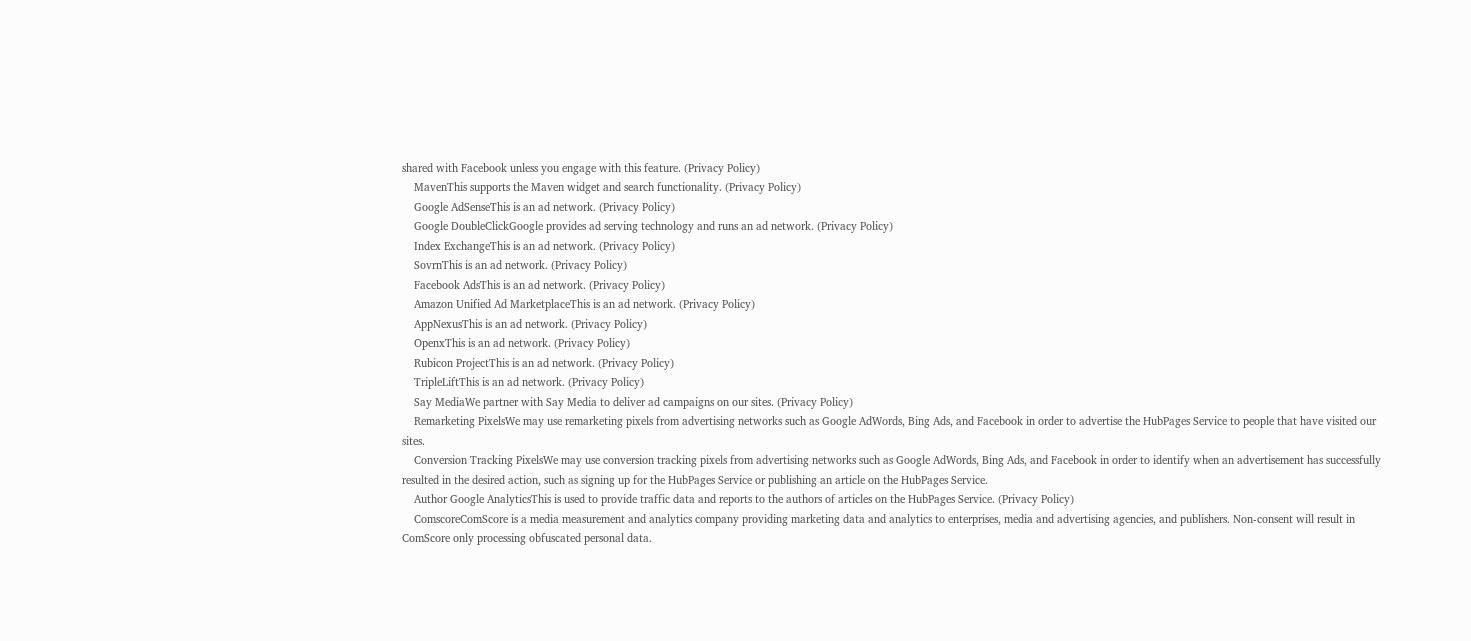shared with Facebook unless you engage with this feature. (Privacy Policy)
    MavenThis supports the Maven widget and search functionality. (Privacy Policy)
    Google AdSenseThis is an ad network. (Privacy Policy)
    Google DoubleClickGoogle provides ad serving technology and runs an ad network. (Privacy Policy)
    Index ExchangeThis is an ad network. (Privacy Policy)
    SovrnThis is an ad network. (Privacy Policy)
    Facebook AdsThis is an ad network. (Privacy Policy)
    Amazon Unified Ad MarketplaceThis is an ad network. (Privacy Policy)
    AppNexusThis is an ad network. (Privacy Policy)
    OpenxThis is an ad network. (Privacy Policy)
    Rubicon ProjectThis is an ad network. (Privacy Policy)
    TripleLiftThis is an ad network. (Privacy Policy)
    Say MediaWe partner with Say Media to deliver ad campaigns on our sites. (Privacy Policy)
    Remarketing PixelsWe may use remarketing pixels from advertising networks such as Google AdWords, Bing Ads, and Facebook in order to advertise the HubPages Service to people that have visited our sites.
    Conversion Tracking PixelsWe may use conversion tracking pixels from advertising networks such as Google AdWords, Bing Ads, and Facebook in order to identify when an advertisement has successfully resulted in the desired action, such as signing up for the HubPages Service or publishing an article on the HubPages Service.
    Author Google AnalyticsThis is used to provide traffic data and reports to the authors of articles on the HubPages Service. (Privacy Policy)
    ComscoreComScore is a media measurement and analytics company providing marketing data and analytics to enterprises, media and advertising agencies, and publishers. Non-consent will result in ComScore only processing obfuscated personal data.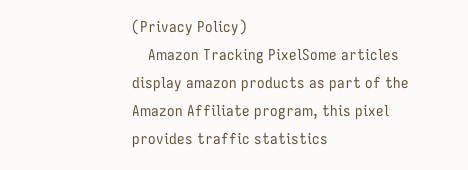(Privacy Policy)
    Amazon Tracking PixelSome articles display amazon products as part of the Amazon Affiliate program, this pixel provides traffic statistics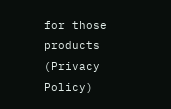for those products (Privacy Policy)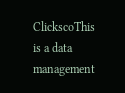ClickscoThis is a data management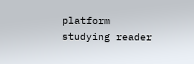platform studying reader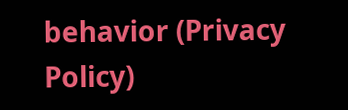behavior (Privacy Policy)